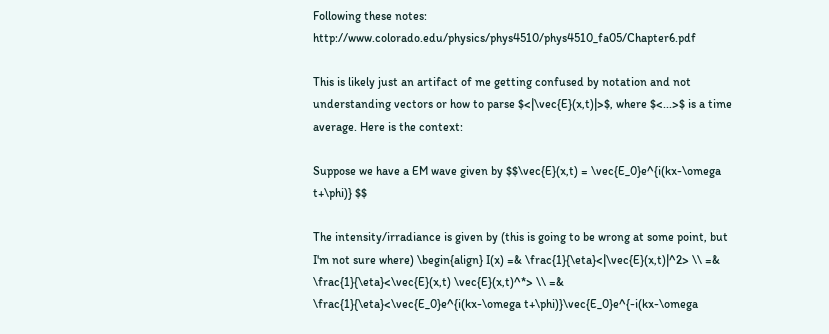Following these notes: http://www.colorado.edu/physics/phys4510/phys4510_fa05/Chapter6.pdf

This is likely just an artifact of me getting confused by notation and not understanding vectors or how to parse $<|\vec{E}(x,t)|>$, where $<...>$ is a time average. Here is the context:

Suppose we have a EM wave given by $$\vec{E}(x,t) = \vec{E_0}e^{i(kx-\omega t+\phi)} $$

The intensity/irradiance is given by (this is going to be wrong at some point, but I'm not sure where) \begin{align} I(x) =& \frac{1}{\eta}<|\vec{E}(x,t)|^2> \\ =& \frac{1}{\eta}<\vec{E}(x,t) \vec{E}(x,t)^*> \\ =& \frac{1}{\eta}<\vec{E_0}e^{i(kx-\omega t+\phi)}\vec{E_0}e^{-i(kx-\omega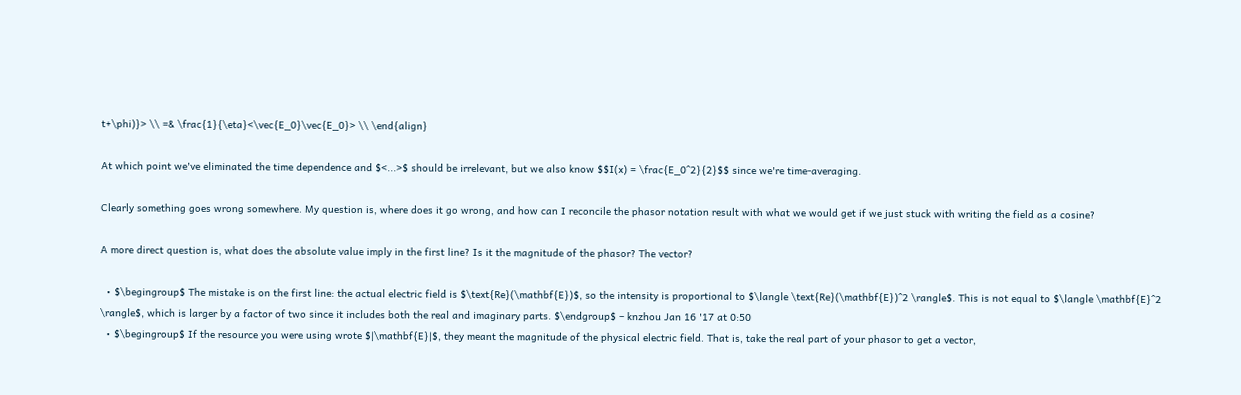t+\phi)}> \\ =& \frac{1}{\eta}<\vec{E_0}\vec{E_0}> \\ \end{align}

At which point we've eliminated the time dependence and $<...>$ should be irrelevant, but we also know $$I(x) = \frac{E_0^2}{2}$$ since we're time-averaging.

Clearly something goes wrong somewhere. My question is, where does it go wrong, and how can I reconcile the phasor notation result with what we would get if we just stuck with writing the field as a cosine?

A more direct question is, what does the absolute value imply in the first line? Is it the magnitude of the phasor? The vector?

  • $\begingroup$ The mistake is on the first line: the actual electric field is $\text{Re}(\mathbf{E})$, so the intensity is proportional to $\langle \text{Re}(\mathbf{E})^2 \rangle$. This is not equal to $\langle \mathbf{E}^2 \rangle$, which is larger by a factor of two since it includes both the real and imaginary parts. $\endgroup$ – knzhou Jan 16 '17 at 0:50
  • $\begingroup$ If the resource you were using wrote $|\mathbf{E}|$, they meant the magnitude of the physical electric field. That is, take the real part of your phasor to get a vector,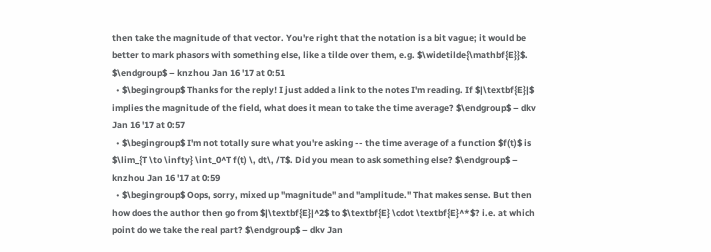then take the magnitude of that vector. You're right that the notation is a bit vague; it would be better to mark phasors with something else, like a tilde over them, e.g. $\widetilde{\mathbf{E}}$. $\endgroup$ – knzhou Jan 16 '17 at 0:51
  • $\begingroup$ Thanks for the reply! I just added a link to the notes I'm reading. If $|\textbf{E}|$ implies the magnitude of the field, what does it mean to take the time average? $\endgroup$ – dkv Jan 16 '17 at 0:57
  • $\begingroup$ I'm not totally sure what you're asking -- the time average of a function $f(t)$ is $\lim_{T \to \infty} \int_0^T f(t) \, dt\, /T$. Did you mean to ask something else? $\endgroup$ – knzhou Jan 16 '17 at 0:59
  • $\begingroup$ Oops, sorry, mixed up "magnitude" and "amplitude." That makes sense. But then how does the author then go from $|\textbf{E}|^2$ to $\textbf{E} \cdot \textbf{E}^*$? i.e. at which point do we take the real part? $\endgroup$ – dkv Jan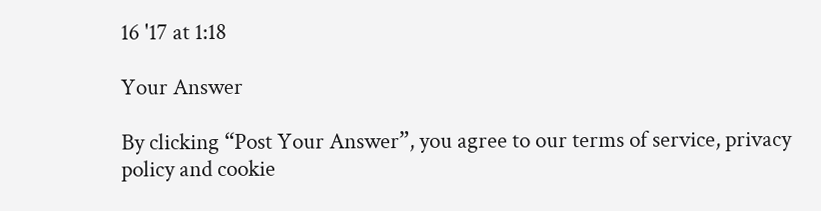16 '17 at 1:18

Your Answer

By clicking “Post Your Answer”, you agree to our terms of service, privacy policy and cookie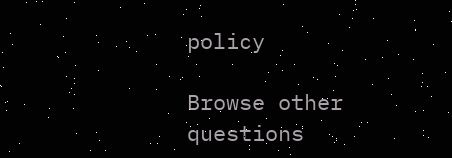policy

Browse other questions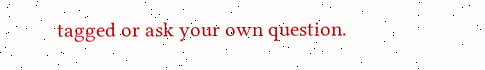tagged or ask your own question.